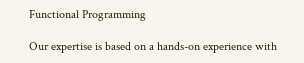Functional Programming

Our expertise is based on a hands-on experience with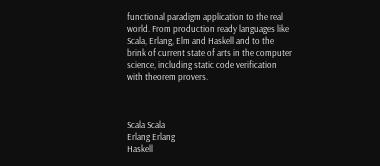functional paradigm application to the real world. From production ready languages like Scala, Erlang, Elm and Haskell and to the brink of current state of arts in the computer science, including static code verification with theorem provers.



Scala Scala
Erlang Erlang
Haskell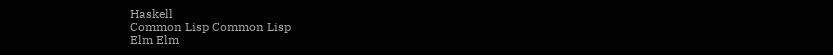Haskell
Common Lisp Common Lisp
Elm Elm